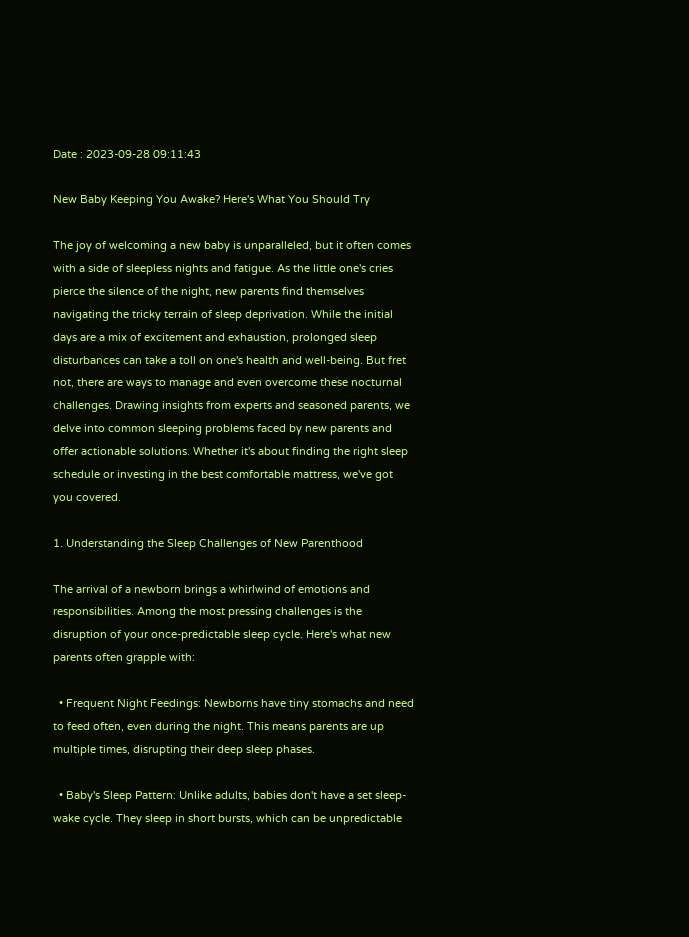Date : 2023-09-28 09:11:43

New Baby Keeping You Awake? Here's What You Should Try

The joy of welcoming a new baby is unparalleled, but it often comes with a side of sleepless nights and fatigue. As the little one's cries pierce the silence of the night, new parents find themselves navigating the tricky terrain of sleep deprivation. While the initial days are a mix of excitement and exhaustion, prolonged sleep disturbances can take a toll on one's health and well-being. But fret not, there are ways to manage and even overcome these nocturnal challenges. Drawing insights from experts and seasoned parents, we delve into common sleeping problems faced by new parents and offer actionable solutions. Whether it's about finding the right sleep schedule or investing in the best comfortable mattress, we've got you covered.

1. Understanding the Sleep Challenges of New Parenthood

The arrival of a newborn brings a whirlwind of emotions and responsibilities. Among the most pressing challenges is the disruption of your once-predictable sleep cycle. Here's what new parents often grapple with:

  • Frequent Night Feedings: Newborns have tiny stomachs and need to feed often, even during the night. This means parents are up multiple times, disrupting their deep sleep phases.

  • Baby's Sleep Pattern: Unlike adults, babies don't have a set sleep-wake cycle. They sleep in short bursts, which can be unpredictable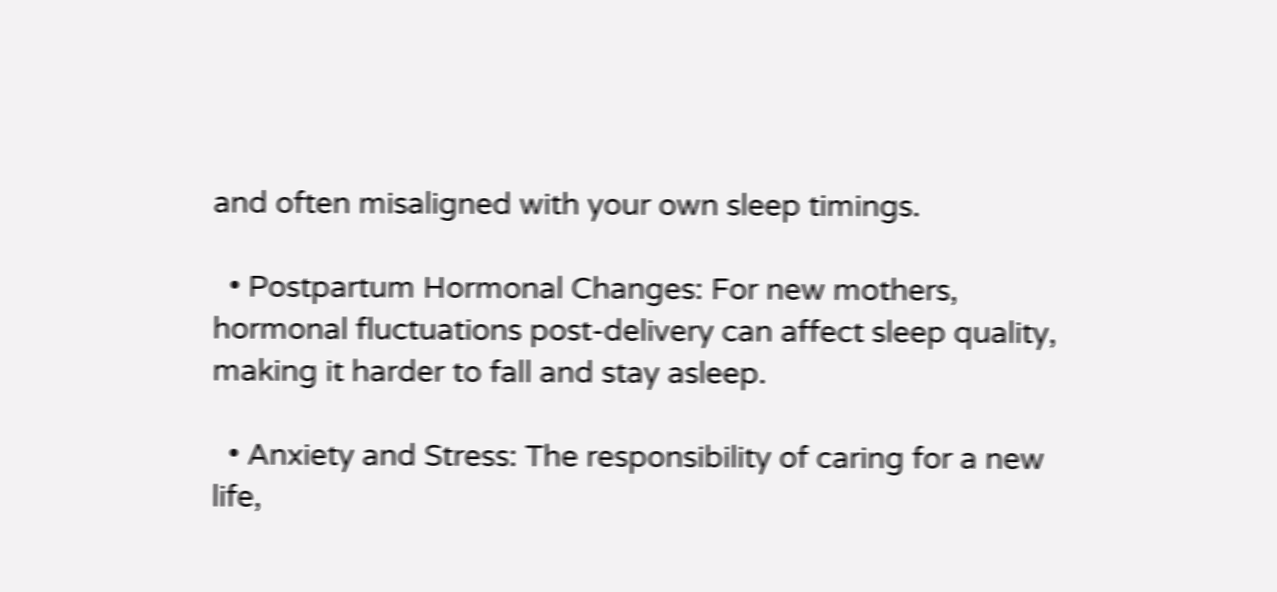and often misaligned with your own sleep timings.

  • Postpartum Hormonal Changes: For new mothers, hormonal fluctuations post-delivery can affect sleep quality, making it harder to fall and stay asleep.

  • Anxiety and Stress: The responsibility of caring for a new life,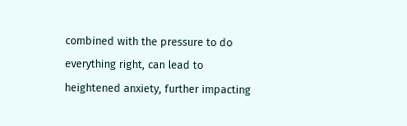combined with the pressure to do everything right, can lead to heightened anxiety, further impacting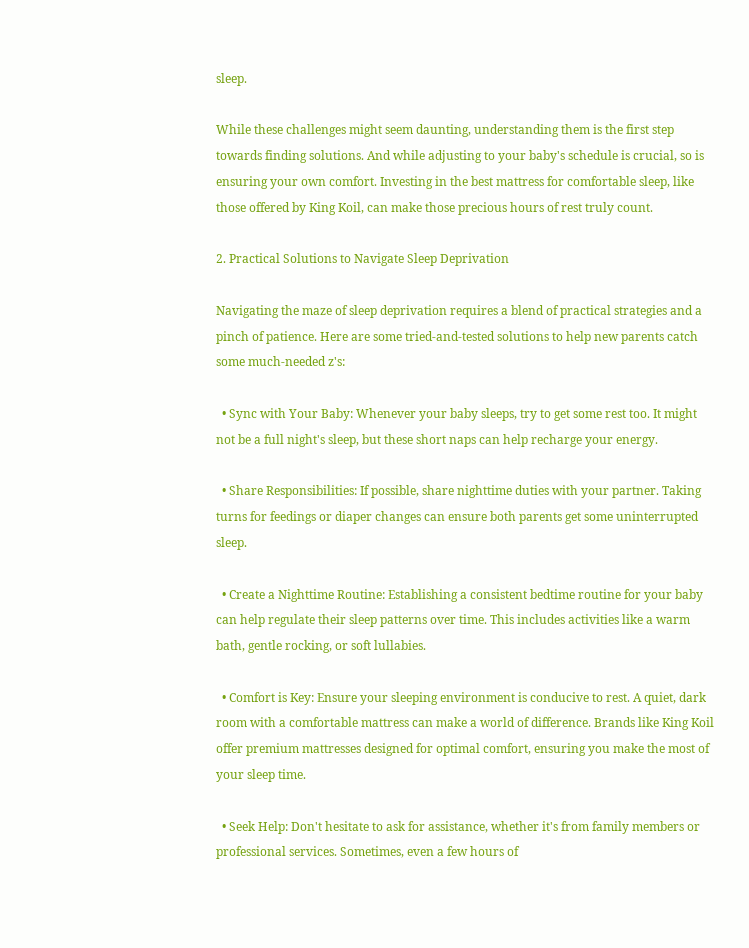sleep.

While these challenges might seem daunting, understanding them is the first step towards finding solutions. And while adjusting to your baby's schedule is crucial, so is ensuring your own comfort. Investing in the best mattress for comfortable sleep, like those offered by King Koil, can make those precious hours of rest truly count.

2. Practical Solutions to Navigate Sleep Deprivation

Navigating the maze of sleep deprivation requires a blend of practical strategies and a pinch of patience. Here are some tried-and-tested solutions to help new parents catch some much-needed z's:

  • Sync with Your Baby: Whenever your baby sleeps, try to get some rest too. It might not be a full night's sleep, but these short naps can help recharge your energy.

  • Share Responsibilities: If possible, share nighttime duties with your partner. Taking turns for feedings or diaper changes can ensure both parents get some uninterrupted sleep.

  • Create a Nighttime Routine: Establishing a consistent bedtime routine for your baby can help regulate their sleep patterns over time. This includes activities like a warm bath, gentle rocking, or soft lullabies.

  • Comfort is Key: Ensure your sleeping environment is conducive to rest. A quiet, dark room with a comfortable mattress can make a world of difference. Brands like King Koil offer premium mattresses designed for optimal comfort, ensuring you make the most of your sleep time.

  • Seek Help: Don't hesitate to ask for assistance, whether it's from family members or professional services. Sometimes, even a few hours of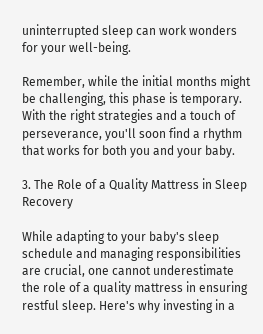uninterrupted sleep can work wonders for your well-being.

Remember, while the initial months might be challenging, this phase is temporary. With the right strategies and a touch of perseverance, you'll soon find a rhythm that works for both you and your baby.

3. The Role of a Quality Mattress in Sleep Recovery

While adapting to your baby's sleep schedule and managing responsibilities are crucial, one cannot underestimate the role of a quality mattress in ensuring restful sleep. Here's why investing in a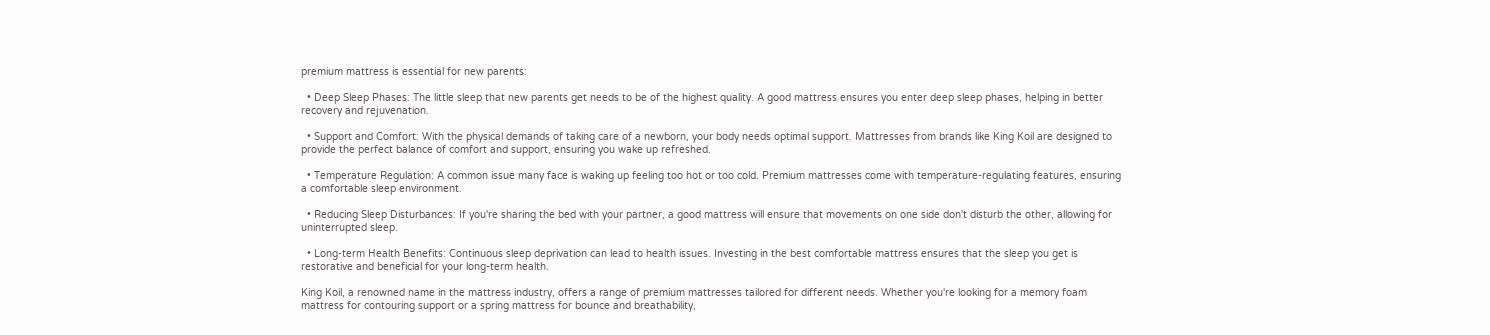premium mattress is essential for new parents:

  • Deep Sleep Phases: The little sleep that new parents get needs to be of the highest quality. A good mattress ensures you enter deep sleep phases, helping in better recovery and rejuvenation.

  • Support and Comfort: With the physical demands of taking care of a newborn, your body needs optimal support. Mattresses from brands like King Koil are designed to provide the perfect balance of comfort and support, ensuring you wake up refreshed.

  • Temperature Regulation: A common issue many face is waking up feeling too hot or too cold. Premium mattresses come with temperature-regulating features, ensuring a comfortable sleep environment.

  • Reducing Sleep Disturbances: If you're sharing the bed with your partner, a good mattress will ensure that movements on one side don't disturb the other, allowing for uninterrupted sleep.

  • Long-term Health Benefits: Continuous sleep deprivation can lead to health issues. Investing in the best comfortable mattress ensures that the sleep you get is restorative and beneficial for your long-term health.

King Koil, a renowned name in the mattress industry, offers a range of premium mattresses tailored for different needs. Whether you're looking for a memory foam mattress for contouring support or a spring mattress for bounce and breathability,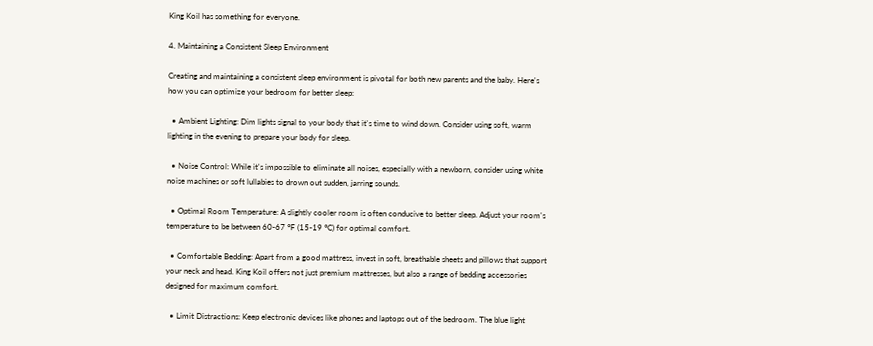King Koil has something for everyone.

4. Maintaining a Consistent Sleep Environment

Creating and maintaining a consistent sleep environment is pivotal for both new parents and the baby. Here's how you can optimize your bedroom for better sleep:

  • Ambient Lighting: Dim lights signal to your body that it's time to wind down. Consider using soft, warm lighting in the evening to prepare your body for sleep.

  • Noise Control: While it's impossible to eliminate all noises, especially with a newborn, consider using white noise machines or soft lullabies to drown out sudden, jarring sounds.

  • Optimal Room Temperature: A slightly cooler room is often conducive to better sleep. Adjust your room's temperature to be between 60-67 °F (15-19 °C) for optimal comfort.

  • Comfortable Bedding: Apart from a good mattress, invest in soft, breathable sheets and pillows that support your neck and head. King Koil offers not just premium mattresses, but also a range of bedding accessories designed for maximum comfort.

  • Limit Distractions: Keep electronic devices like phones and laptops out of the bedroom. The blue light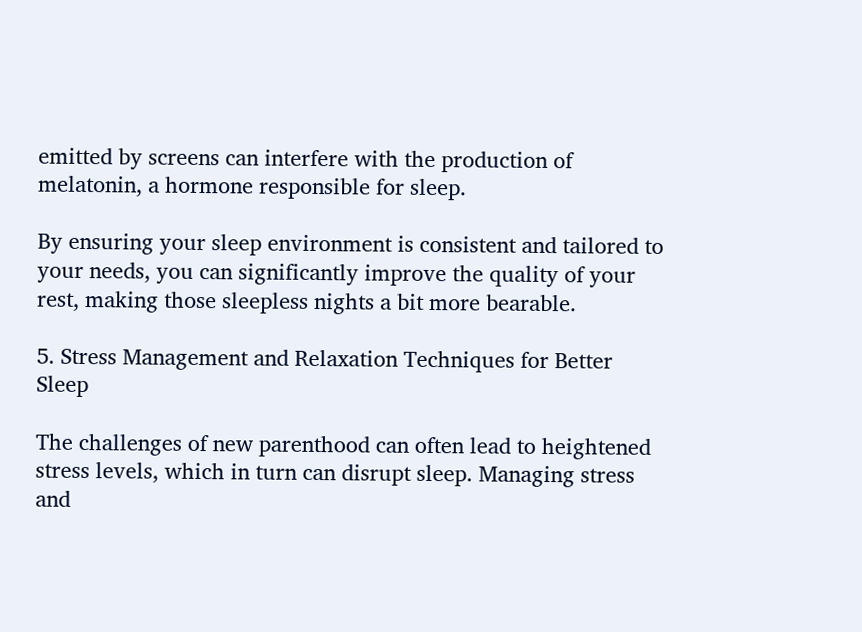emitted by screens can interfere with the production of melatonin, a hormone responsible for sleep.

By ensuring your sleep environment is consistent and tailored to your needs, you can significantly improve the quality of your rest, making those sleepless nights a bit more bearable.

5. Stress Management and Relaxation Techniques for Better Sleep

The challenges of new parenthood can often lead to heightened stress levels, which in turn can disrupt sleep. Managing stress and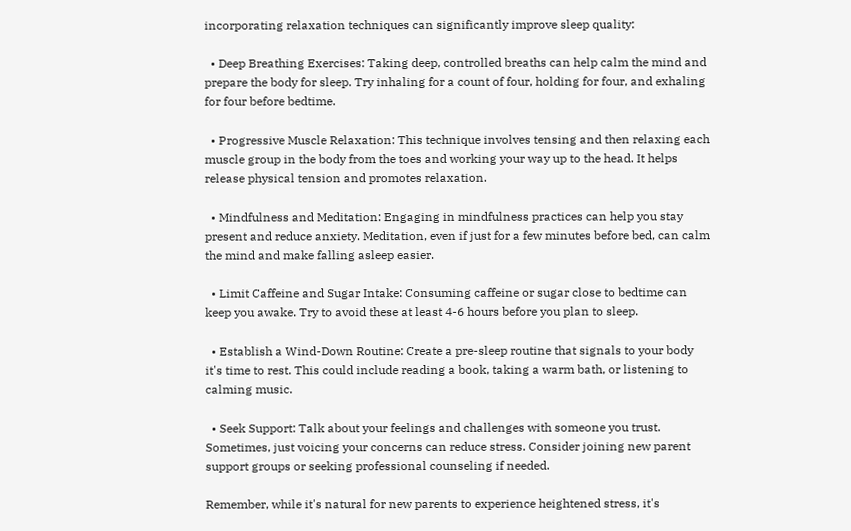incorporating relaxation techniques can significantly improve sleep quality:

  • Deep Breathing Exercises: Taking deep, controlled breaths can help calm the mind and prepare the body for sleep. Try inhaling for a count of four, holding for four, and exhaling for four before bedtime.

  • Progressive Muscle Relaxation: This technique involves tensing and then relaxing each muscle group in the body from the toes and working your way up to the head. It helps release physical tension and promotes relaxation.

  • Mindfulness and Meditation: Engaging in mindfulness practices can help you stay present and reduce anxiety. Meditation, even if just for a few minutes before bed, can calm the mind and make falling asleep easier.

  • Limit Caffeine and Sugar Intake: Consuming caffeine or sugar close to bedtime can keep you awake. Try to avoid these at least 4-6 hours before you plan to sleep.

  • Establish a Wind-Down Routine: Create a pre-sleep routine that signals to your body it's time to rest. This could include reading a book, taking a warm bath, or listening to calming music.

  • Seek Support: Talk about your feelings and challenges with someone you trust. Sometimes, just voicing your concerns can reduce stress. Consider joining new parent support groups or seeking professional counseling if needed.

Remember, while it's natural for new parents to experience heightened stress, it's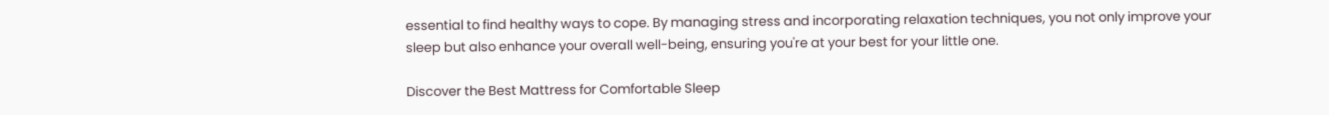essential to find healthy ways to cope. By managing stress and incorporating relaxation techniques, you not only improve your sleep but also enhance your overall well-being, ensuring you're at your best for your little one.

Discover the Best Mattress for Comfortable Sleep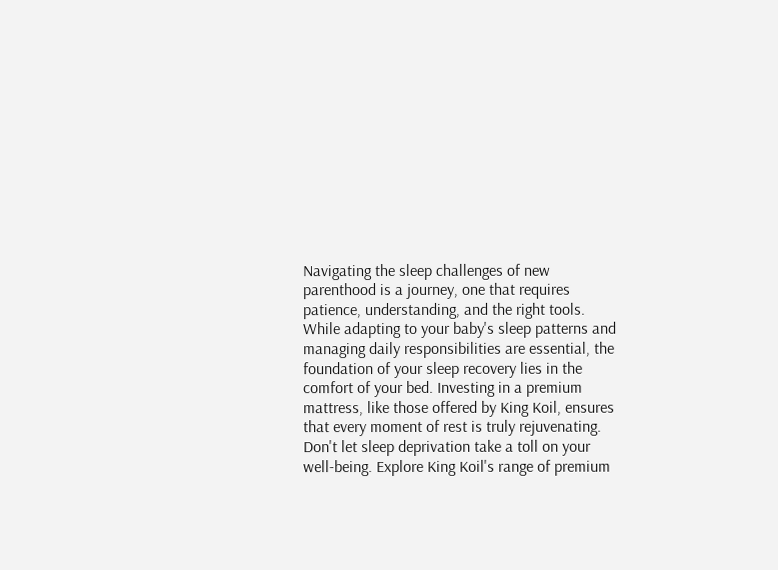Navigating the sleep challenges of new parenthood is a journey, one that requires patience, understanding, and the right tools. While adapting to your baby's sleep patterns and managing daily responsibilities are essential, the foundation of your sleep recovery lies in the comfort of your bed. Investing in a premium mattress, like those offered by King Koil, ensures that every moment of rest is truly rejuvenating. Don't let sleep deprivation take a toll on your well-being. Explore King Koil's range of premium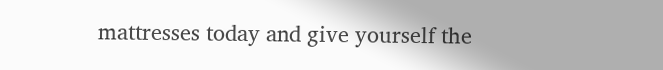mattresses today and give yourself the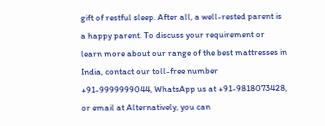gift of restful sleep. After all, a well-rested parent is a happy parent. To discuss your requirement or learn more about our range of the best mattresses in India, contact our toll-free number +91-9999999044, WhatsApp us at +91-9818073428, or email at Alternatively, you can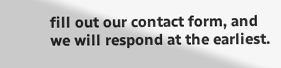fill out our contact form, and we will respond at the earliest.